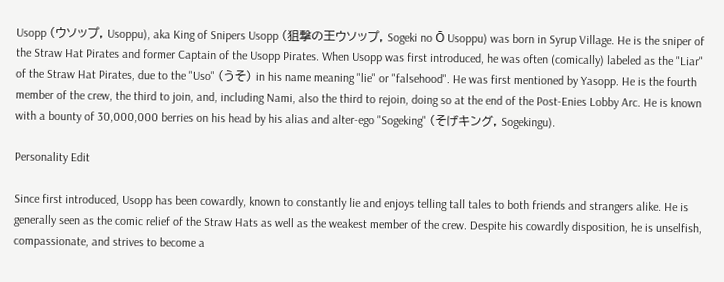Usopp (ウソップ, Usoppu), aka King of Snipers Usopp (狙撃の王ウソップ, Sogeki no Ō Usoppu) was born in Syrup Village. He is the sniper of the Straw Hat Pirates and former Captain of the Usopp Pirates. When Usopp was first introduced, he was often (comically) labeled as the "Liar" of the Straw Hat Pirates, due to the "Uso" (うそ) in his name meaning "lie" or "falsehood". He was first mentioned by Yasopp. He is the fourth member of the crew, the third to join, and, including Nami, also the third to rejoin, doing so at the end of the Post-Enies Lobby Arc. He is known with a bounty of 30,000,000 berries on his head by his alias and alter-ego "Sogeking" (そげキング, Sogekingu).

Personality Edit

Since first introduced, Usopp has been cowardly, known to constantly lie and enjoys telling tall tales to both friends and strangers alike. He is generally seen as the comic relief of the Straw Hats as well as the weakest member of the crew. Despite his cowardly disposition, he is unselfish, compassionate, and strives to become a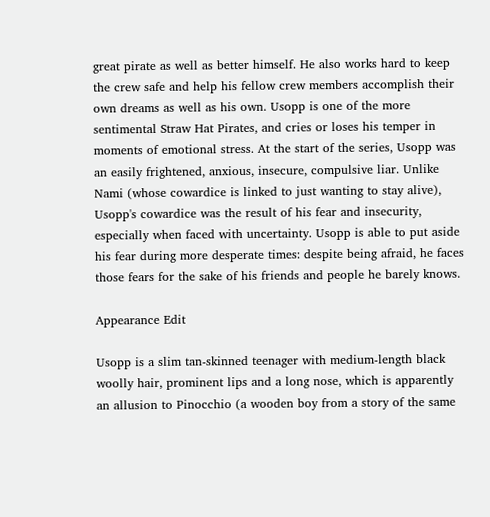great pirate as well as better himself. He also works hard to keep the crew safe and help his fellow crew members accomplish their own dreams as well as his own. Usopp is one of the more sentimental Straw Hat Pirates, and cries or loses his temper in moments of emotional stress. At the start of the series, Usopp was an easily frightened, anxious, insecure, compulsive liar. Unlike Nami (whose cowardice is linked to just wanting to stay alive), Usopp's cowardice was the result of his fear and insecurity, especially when faced with uncertainty. Usopp is able to put aside his fear during more desperate times: despite being afraid, he faces those fears for the sake of his friends and people he barely knows.

Appearance Edit

Usopp is a slim tan-skinned teenager with medium-length black woolly hair, prominent lips and a long nose, which is apparently an allusion to Pinocchio (a wooden boy from a story of the same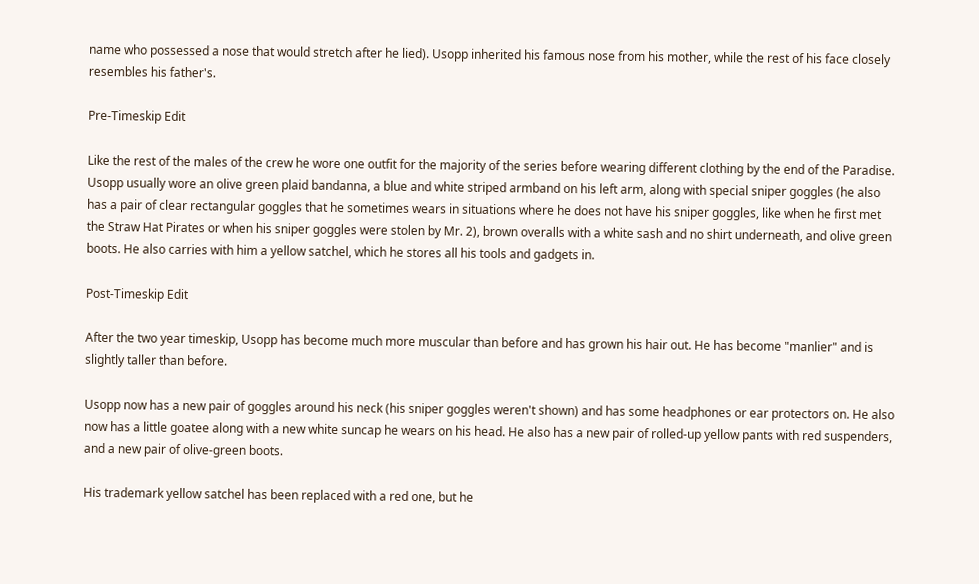name who possessed a nose that would stretch after he lied). Usopp inherited his famous nose from his mother, while the rest of his face closely resembles his father's.

Pre-Timeskip Edit

Like the rest of the males of the crew he wore one outfit for the majority of the series before wearing different clothing by the end of the Paradise. Usopp usually wore an olive green plaid bandanna, a blue and white striped armband on his left arm, along with special sniper goggles (he also has a pair of clear rectangular goggles that he sometimes wears in situations where he does not have his sniper goggles, like when he first met the Straw Hat Pirates or when his sniper goggles were stolen by Mr. 2), brown overalls with a white sash and no shirt underneath, and olive green boots. He also carries with him a yellow satchel, which he stores all his tools and gadgets in.

Post-Timeskip Edit

After the two year timeskip, Usopp has become much more muscular than before and has grown his hair out. He has become "manlier" and is slightly taller than before.

Usopp now has a new pair of goggles around his neck (his sniper goggles weren't shown) and has some headphones or ear protectors on. He also now has a little goatee along with a new white suncap he wears on his head. He also has a new pair of rolled-up yellow pants with red suspenders, and a new pair of olive-green boots.

His trademark yellow satchel has been replaced with a red one, but he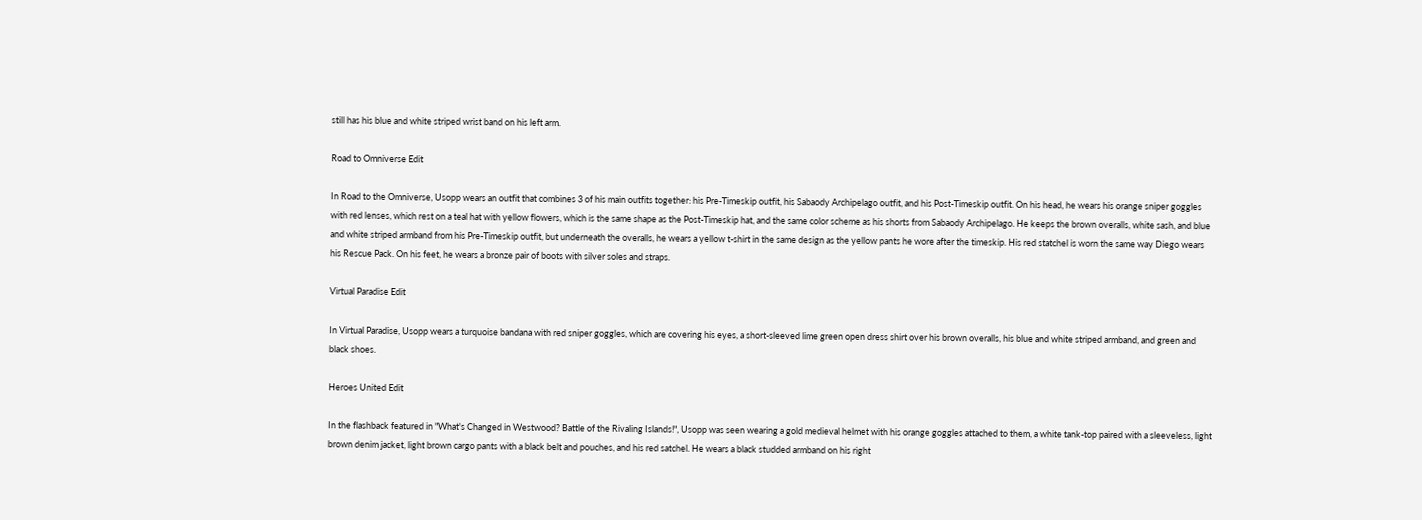still has his blue and white striped wrist band on his left arm.

Road to Omniverse Edit

In Road to the Omniverse, Usopp wears an outfit that combines 3 of his main outfits together: his Pre-Timeskip outfit, his Sabaody Archipelago outfit, and his Post-Timeskip outfit. On his head, he wears his orange sniper goggles with red lenses, which rest on a teal hat with yellow flowers, which is the same shape as the Post-Timeskip hat, and the same color scheme as his shorts from Sabaody Archipelago. He keeps the brown overalls, white sash, and blue and white striped armband from his Pre-Timeskip outfit, but underneath the overalls, he wears a yellow t-shirt in the same design as the yellow pants he wore after the timeskip. His red statchel is worn the same way Diego wears his Rescue Pack. On his feet, he wears a bronze pair of boots with silver soles and straps.

Virtual Paradise Edit

In Virtual Paradise, Usopp wears a turquoise bandana with red sniper goggles, which are covering his eyes, a short-sleeved lime green open dress shirt over his brown overalls, his blue and white striped armband, and green and black shoes.

Heroes United Edit

In the flashback featured in "What's Changed in Westwood? Battle of the Rivaling Islands!", Usopp was seen wearing a gold medieval helmet with his orange goggles attached to them, a white tank-top paired with a sleeveless, light brown denim jacket, light brown cargo pants with a black belt and pouches, and his red satchel. He wears a black studded armband on his right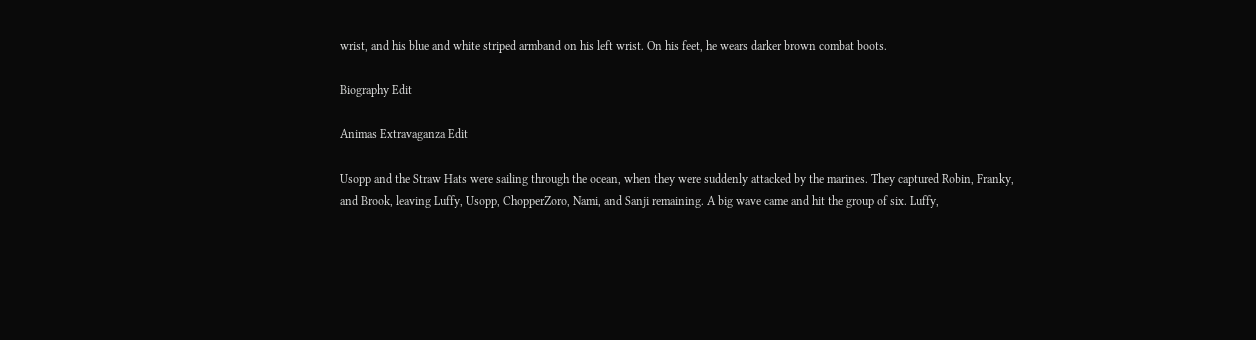wrist, and his blue and white striped armband on his left wrist. On his feet, he wears darker brown combat boots.

Biography Edit

Animas Extravaganza Edit

Usopp and the Straw Hats were sailing through the ocean, when they were suddenly attacked by the marines. They captured Robin, Franky, and Brook, leaving Luffy, Usopp, ChopperZoro, Nami, and Sanji remaining. A big wave came and hit the group of six. Luffy,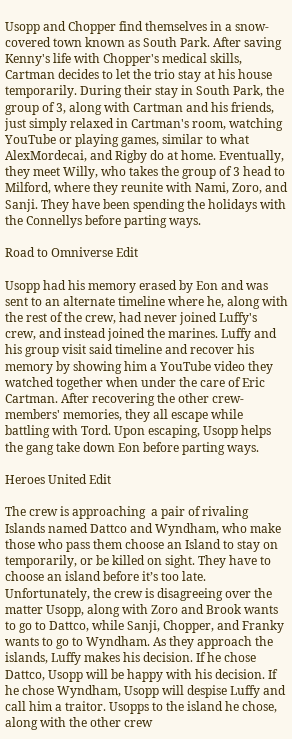Usopp and Chopper find themselves in a snow-covered town known as South Park. After saving Kenny's life with Chopper's medical skills, Cartman decides to let the trio stay at his house temporarily. During their stay in South Park, the group of 3, along with Cartman and his friends, just simply relaxed in Cartman's room, watching YouTube or playing games, similar to what AlexMordecai, and Rigby do at home. Eventually, they meet Willy, who takes the group of 3 head to Milford, where they reunite with Nami, Zoro, and Sanji. They have been spending the holidays with the Connellys before parting ways.

Road to Omniverse Edit

Usopp had his memory erased by Eon and was sent to an alternate timeline where he, along with the rest of the crew, had never joined Luffy's crew, and instead joined the marines. Luffy and his group visit said timeline and recover his memory by showing him a YouTube video they watched together when under the care of Eric Cartman. After recovering the other crew-members' memories, they all escape while battling with Tord. Upon escaping, Usopp helps the gang take down Eon before parting ways.

Heroes United Edit

The crew is approaching  a pair of rivaling Islands named Dattco and Wyndham, who make those who pass them choose an Island to stay on temporarily, or be killed on sight. They have to choose an island before it’s too late. Unfortunately, the crew is disagreeing over the matter Usopp, along with Zoro and Brook wants to go to Dattco, while Sanji, Chopper, and Franky wants to go to Wyndham. As they approach the islands, Luffy makes his decision. If he chose Dattco, Usopp will be happy with his decision. If he chose Wyndham, Usopp will despise Luffy and call him a traitor. Usopps to the island he chose, along with the other crew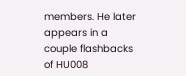members. He later appears in a couple flashbacks of HU008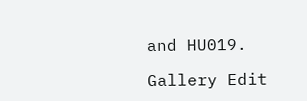and HU019.

Gallery Edit